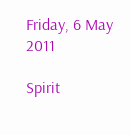Friday, 6 May 2011

Spirit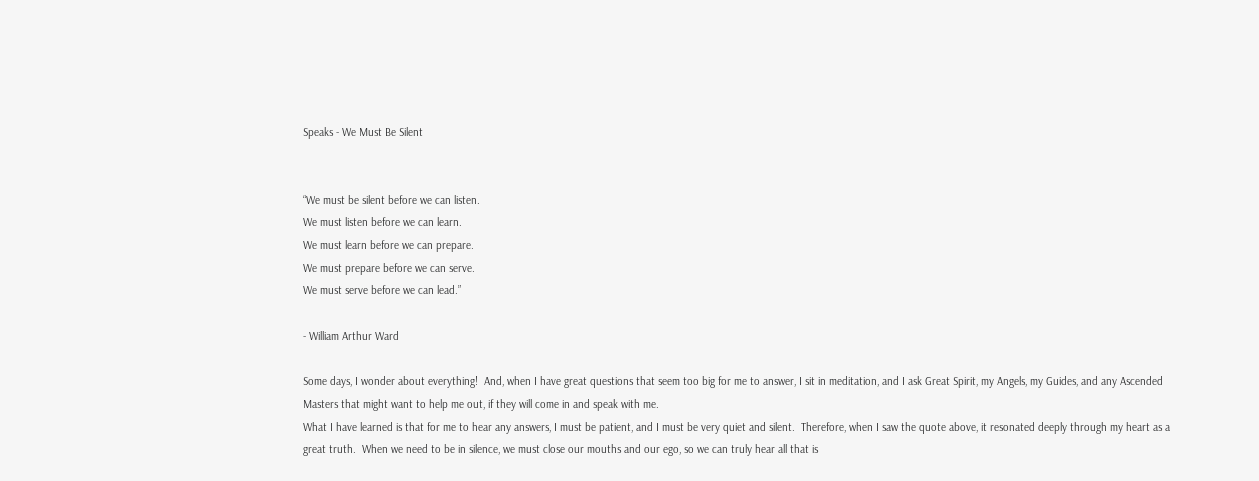Speaks - We Must Be Silent


“We must be silent before we can listen.
We must listen before we can learn.
We must learn before we can prepare.
We must prepare before we can serve.
We must serve before we can lead.”

- William Arthur Ward

Some days, I wonder about everything!  And, when I have great questions that seem too big for me to answer, I sit in meditation, and I ask Great Spirit, my Angels, my Guides, and any Ascended Masters that might want to help me out, if they will come in and speak with me.
What I have learned is that for me to hear any answers, I must be patient, and I must be very quiet and silent.  Therefore, when I saw the quote above, it resonated deeply through my heart as a great truth.  When we need to be in silence, we must close our mouths and our ego, so we can truly hear all that is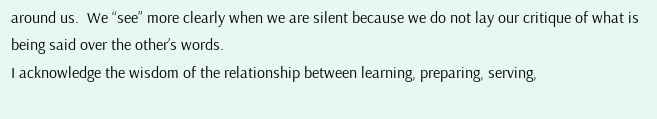around us.  We “see” more clearly when we are silent because we do not lay our critique of what is being said over the other’s words.
I acknowledge the wisdom of the relationship between learning, preparing, serving,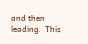and then leading.  This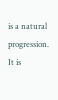is a natural progression.  It is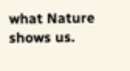what Nature shows us.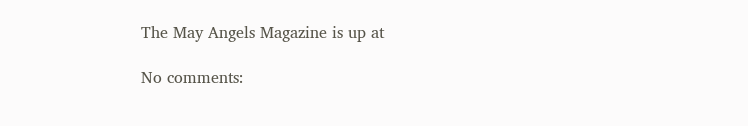The May Angels Magazine is up at

No comments: